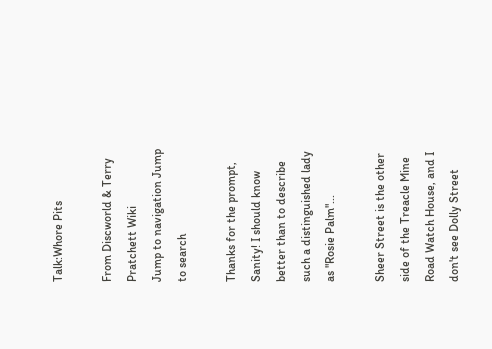Talk:Whore Pits

From Discworld & Terry Pratchett Wiki
Jump to navigation Jump to search

Thanks for the prompt, Sanity! I should know better than to describe such a distinguished lady as "Rosie Palm"...

Sheer Street is the other side of the Treacle Mine Road Watch House, and I don't see Dolly Street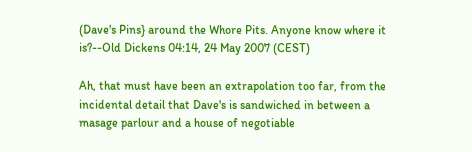(Dave's Pins} around the Whore Pits. Anyone know where it is?--Old Dickens 04:14, 24 May 2007 (CEST)

Ah, that must have been an extrapolation too far, from the incidental detail that Dave's is sandwiched in between a masage parlour and a house of negotiable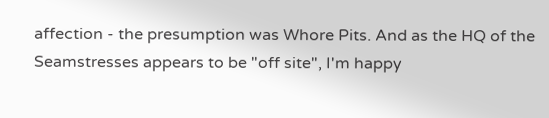affection - the presumption was Whore Pits. And as the HQ of the Seamstresses appears to be "off site", I'm happy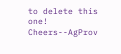to delete this one! Cheers--AgProv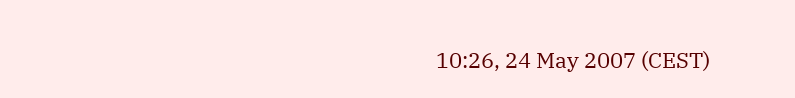10:26, 24 May 2007 (CEST)